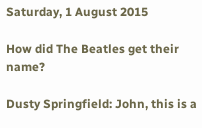Saturday, 1 August 2015

How did The Beatles get their name?

Dusty Springfield: John, this is a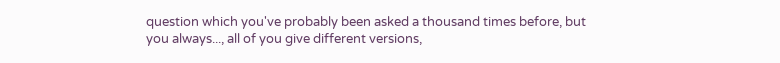question which you've probably been asked a thousand times before, but you always..., all of you give different versions,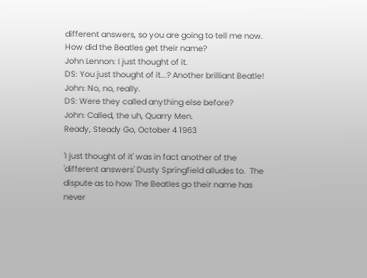different answers, so you are going to tell me now. How did the Beatles get their name?
John Lennon: I just thought of it.
DS: You just thought of it...? Another brilliant Beatle!
John: No, no, really.
DS: Were they called anything else before?
John: Called, the uh, Quarry Men.
Ready, Steady Go, October 4 1963

'I just thought of it' was in fact another of the 'different answers' Dusty Springfield alludes to.  The dispute as to how The Beatles go their name has never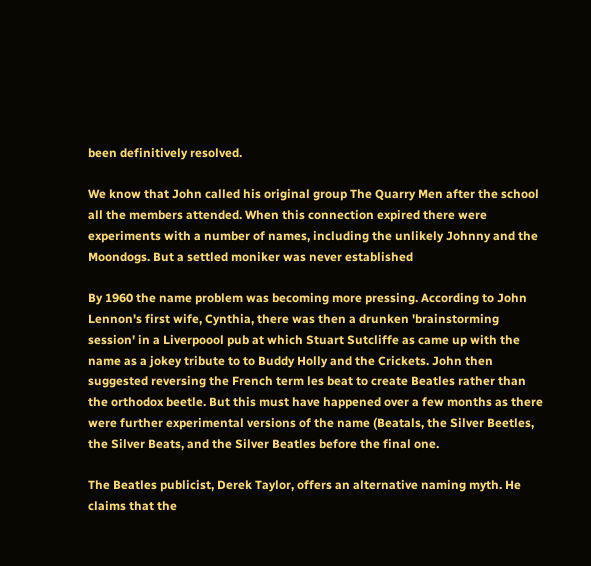been definitively resolved.

We know that John called his original group The Quarry Men after the school all the members attended. When this connection expired there were experiments with a number of names, including the unlikely Johnny and the Moondogs. But a settled moniker was never established

By 1960 the name problem was becoming more pressing. According to John Lennon's first wife, Cynthia, there was then a drunken 'brainstorming session' in a Liverpoool pub at which Stuart Sutcliffe as came up with the name as a jokey tribute to to Buddy Holly and the Crickets. John then suggested reversing the French term les beat to create Beatles rather than the orthodox beetle. But this must have happened over a few months as there were further experimental versions of the name (Beatals, the Silver Beetles, the Silver Beats, and the Silver Beatles before the final one.

The Beatles publicist, Derek Taylor, offers an alternative naming myth. He claims that the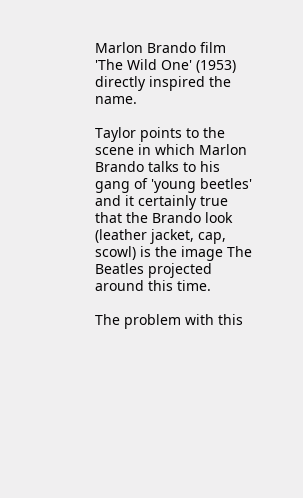Marlon Brando film 'The Wild One' (1953) directly inspired the name.

Taylor points to the scene in which Marlon Brando talks to his gang of 'young beetles' and it certainly true that the Brando look (leather jacket, cap, scowl) is the image The Beatles projected around this time.

The problem with this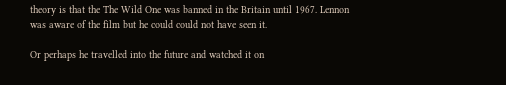theory is that the The Wild One was banned in the Britain until 1967. Lennon was aware of the film but he could could not have seen it.

Or perhaps he travelled into the future and watched it on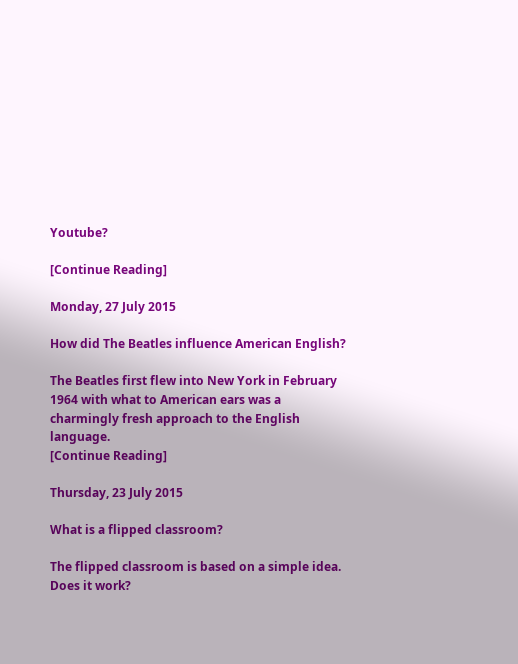Youtube?

[Continue Reading]

Monday, 27 July 2015

How did The Beatles influence American English?

The Beatles first flew into New York in February 1964 with what to American ears was a charmingly fresh approach to the English language.
[Continue Reading]

Thursday, 23 July 2015

What is a flipped classroom?

The flipped classroom is based on a simple idea. Does it work?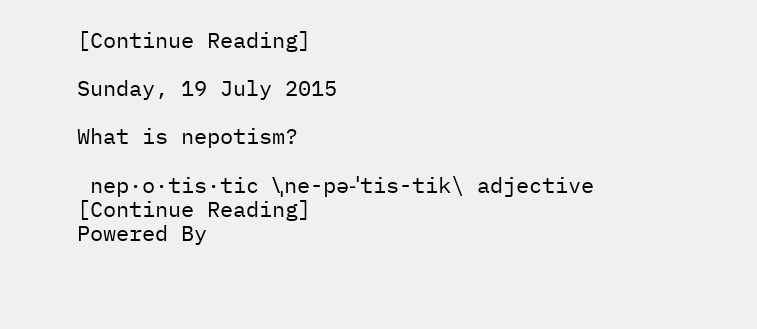[Continue Reading]

Sunday, 19 July 2015

What is nepotism?

 nep·o·tis·tic \ˌne-pə-ˈtis-tik\ adjective
[Continue Reading]
Powered By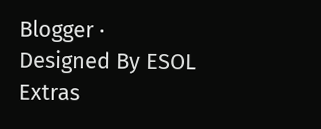Blogger · Designed By ESOL Extras